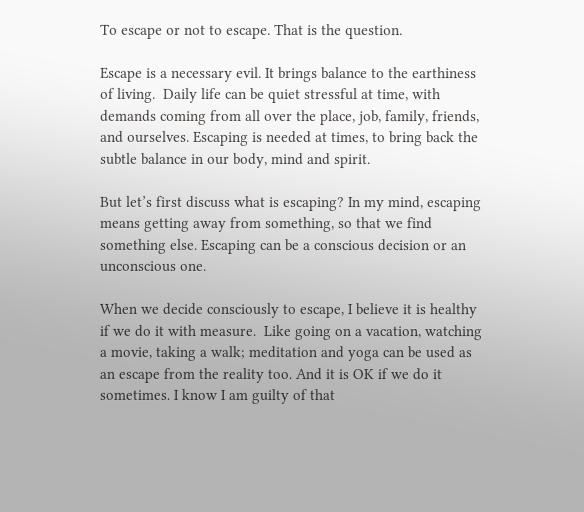To escape or not to escape. That is the question.

Escape is a necessary evil. It brings balance to the earthiness of living.  Daily life can be quiet stressful at time, with demands coming from all over the place, job, family, friends, and ourselves. Escaping is needed at times, to bring back the subtle balance in our body, mind and spirit.

But let’s first discuss what is escaping? In my mind, escaping means getting away from something, so that we find something else. Escaping can be a conscious decision or an unconscious one.

When we decide consciously to escape, I believe it is healthy if we do it with measure.  Like going on a vacation, watching a movie, taking a walk; meditation and yoga can be used as an escape from the reality too. And it is OK if we do it sometimes. I know I am guilty of that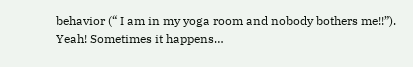behavior (“ I am in my yoga room and nobody bothers me!!”). Yeah! Sometimes it happens…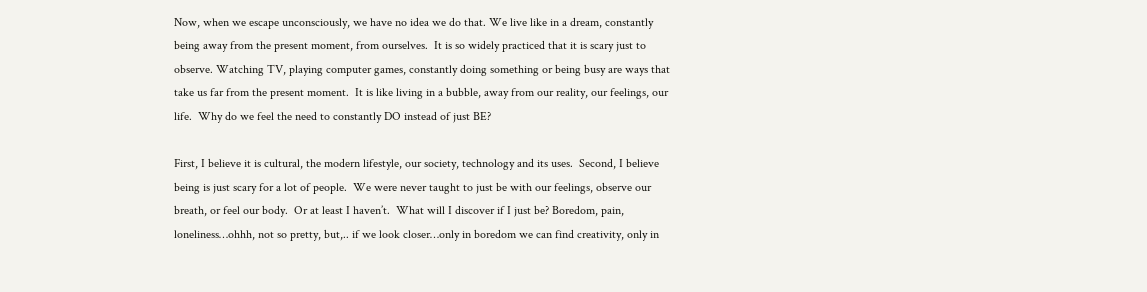Now, when we escape unconsciously, we have no idea we do that. We live like in a dream, constantly being away from the present moment, from ourselves.  It is so widely practiced that it is scary just to observe. Watching TV, playing computer games, constantly doing something or being busy are ways that take us far from the present moment.  It is like living in a bubble, away from our reality, our feelings, our life.  Why do we feel the need to constantly DO instead of just BE?

First, I believe it is cultural, the modern lifestyle, our society, technology and its uses.  Second, I believe being is just scary for a lot of people.  We were never taught to just be with our feelings, observe our breath, or feel our body.  Or at least I haven’t.  What will I discover if I just be? Boredom, pain, loneliness…ohhh, not so pretty, but,.. if we look closer…only in boredom we can find creativity, only in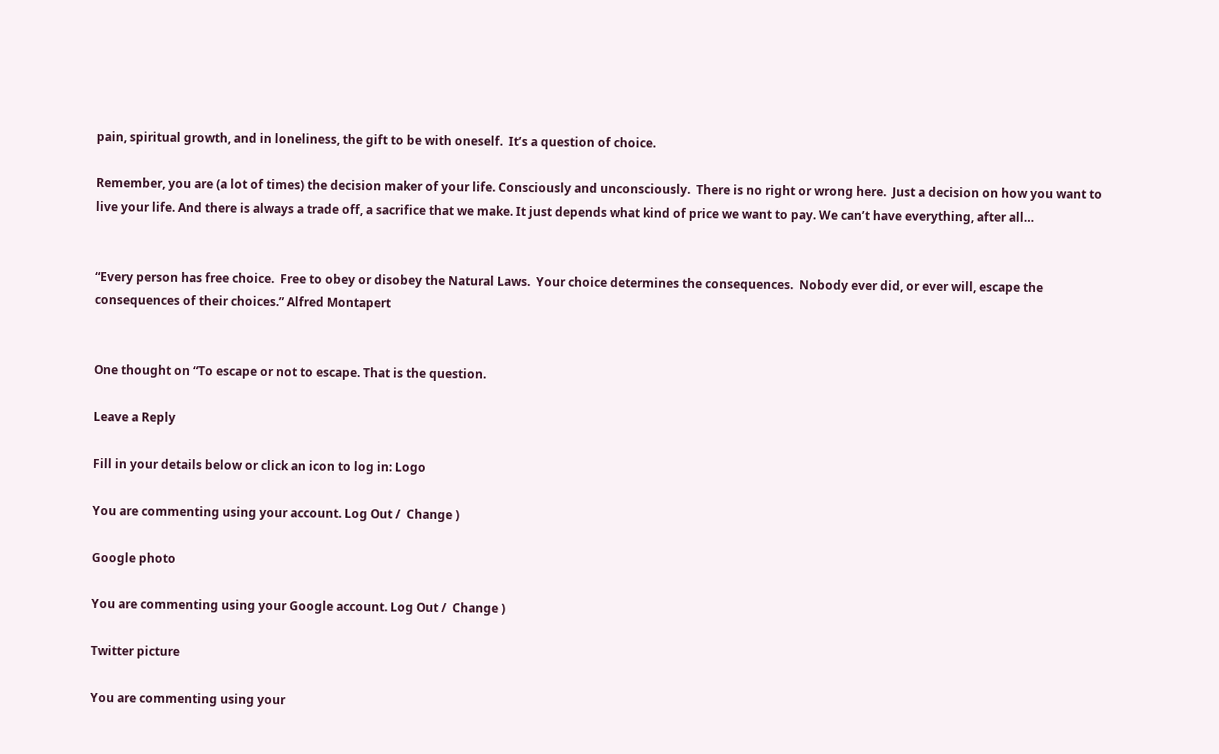pain, spiritual growth, and in loneliness, the gift to be with oneself.  It’s a question of choice.

Remember, you are (a lot of times) the decision maker of your life. Consciously and unconsciously.  There is no right or wrong here.  Just a decision on how you want to live your life. And there is always a trade off, a sacrifice that we make. It just depends what kind of price we want to pay. We can’t have everything, after all…


“Every person has free choice.  Free to obey or disobey the Natural Laws.  Your choice determines the consequences.  Nobody ever did, or ever will, escape the consequences of their choices.” Alfred Montapert


One thought on “To escape or not to escape. That is the question.

Leave a Reply

Fill in your details below or click an icon to log in: Logo

You are commenting using your account. Log Out /  Change )

Google photo

You are commenting using your Google account. Log Out /  Change )

Twitter picture

You are commenting using your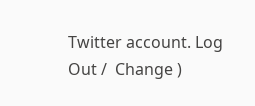Twitter account. Log Out /  Change )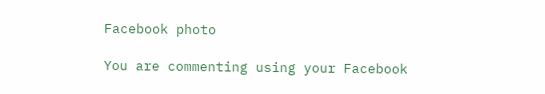Facebook photo

You are commenting using your Facebook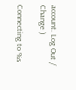account. Log Out /  Change )

Connecting to %s